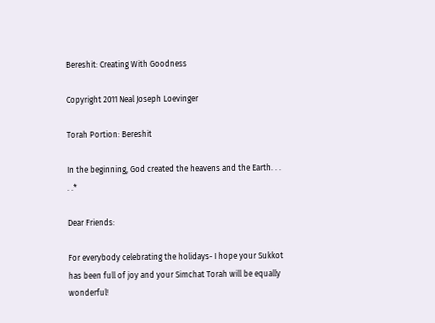Bereshit: Creating With Goodness

Copyright 2011 Neal Joseph Loevinger

Torah Portion: Bereshit

In the beginning, God created the heavens and the Earth. . . . .*

Dear Friends:

For everybody celebrating the holidays- I hope your Sukkot has been full of joy and your Simchat Torah will be equally wonderful!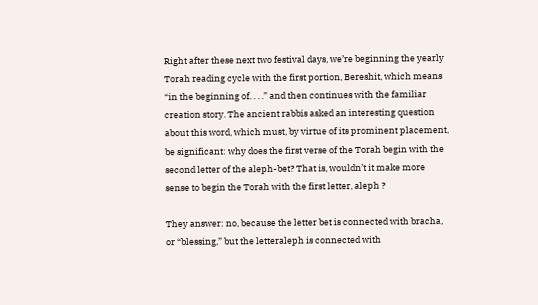Right after these next two festival days, we’re beginning the yearly Torah reading cycle with the first portion, Bereshit, which means “in the beginning of. . . .” and then continues with the familiar creation story. The ancient rabbis asked an interesting question about this word, which must, by virtue of its prominent placement, be significant: why does the first verse of the Torah begin with the second letter of the aleph-bet? That is, wouldn’t it make more sense to begin the Torah with the first letter, aleph ?

They answer: no, because the letter bet is connected with bracha, or “blessing,” but the letteraleph is connected with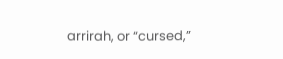arrirah, or “cursed,”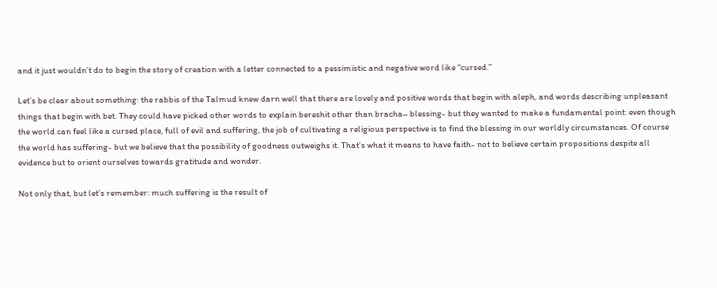and it just wouldn’t do to begin the story of creation with a letter connected to a pessimistic and negative word like “cursed.”

Let’s be clear about something: the rabbis of the Talmud knew darn well that there are lovely and positive words that begin with aleph, and words describing unpleasant things that begin with bet. They could have picked other words to explain bereshit other than bracha– blessing- but they wanted to make a fundamental point: even though the world can feel like a cursed place, full of evil and suffering, the job of cultivating a religious perspective is to find the blessing in our worldly circumstances. Of course the world has suffering- but we believe that the possibility of goodness outweighs it. That’s what it means to have faith- not to believe certain propositions despite all evidence but to orient ourselves towards gratitude and wonder.

Not only that, but let’s remember: much suffering is the result of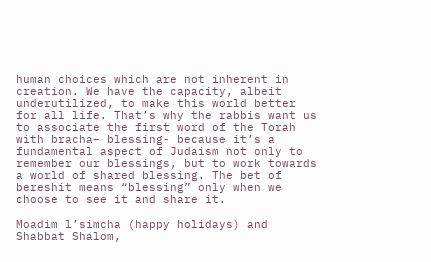human choices which are not inherent in creation. We have the capacity, albeit underutilized, to make this world better for all life. That’s why the rabbis want us to associate the first word of the Torah with bracha– blessing- because it’s a fundamental aspect of Judaism not only to remember our blessings, but to work towards a world of shared blessing. The bet of bereshit means “blessing” only when we choose to see it and share it.

Moadim l’simcha (happy holidays) and Shabbat Shalom,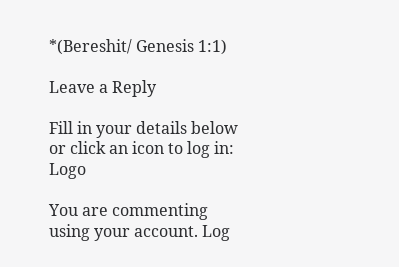*(Bereshit/ Genesis 1:1)

Leave a Reply

Fill in your details below or click an icon to log in: Logo

You are commenting using your account. Log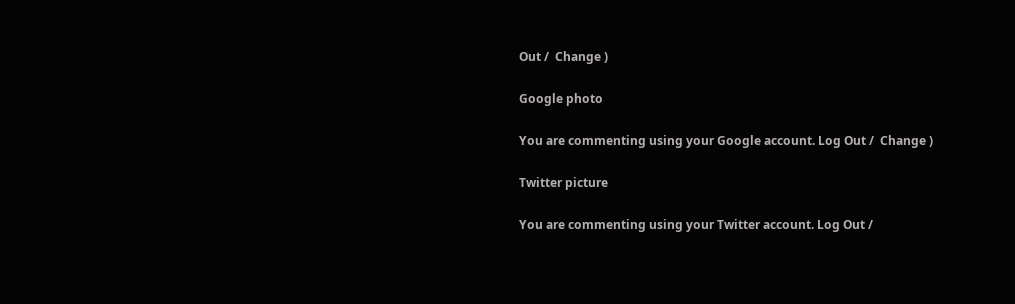Out /  Change )

Google photo

You are commenting using your Google account. Log Out /  Change )

Twitter picture

You are commenting using your Twitter account. Log Out /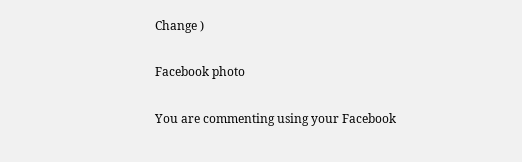Change )

Facebook photo

You are commenting using your Facebook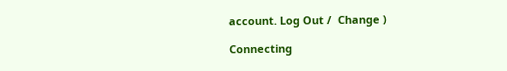account. Log Out /  Change )

Connecting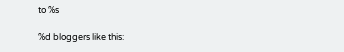to %s

%d bloggers like this: